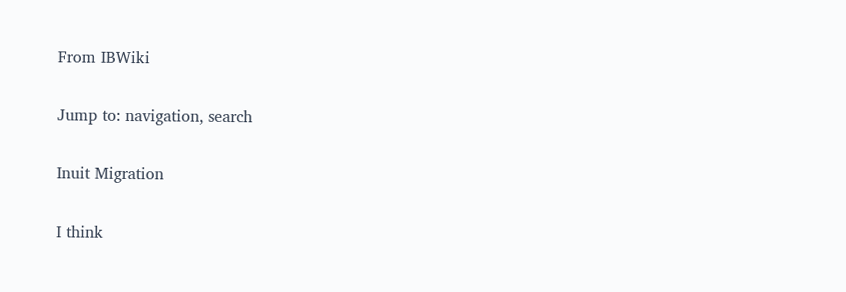From IBWiki

Jump to: navigation, search

Inuit Migration

I think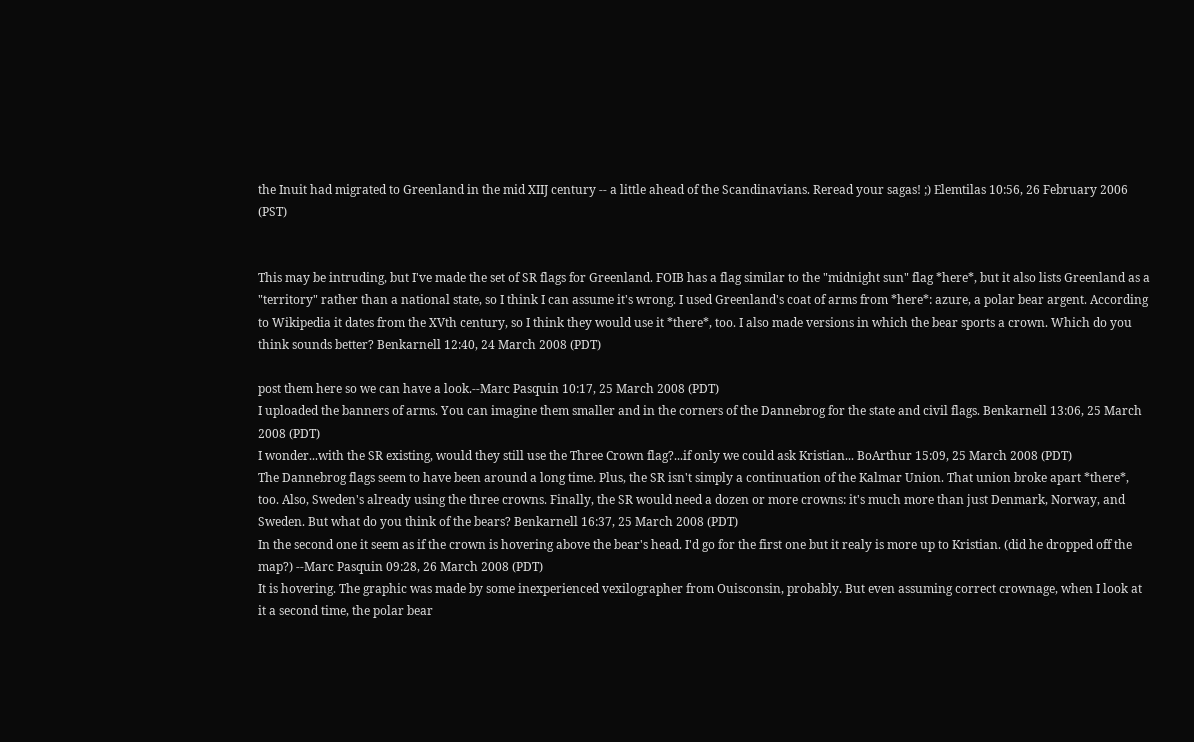the Inuit had migrated to Greenland in the mid XIIJ century -- a little ahead of the Scandinavians. Reread your sagas! ;) Elemtilas 10:56, 26 February 2006 (PST)


This may be intruding, but I've made the set of SR flags for Greenland. FOIB has a flag similar to the "midnight sun" flag *here*, but it also lists Greenland as a "territory" rather than a national state, so I think I can assume it's wrong. I used Greenland's coat of arms from *here*: azure, a polar bear argent. According to Wikipedia it dates from the XVth century, so I think they would use it *there*, too. I also made versions in which the bear sports a crown. Which do you think sounds better? Benkarnell 12:40, 24 March 2008 (PDT)

post them here so we can have a look.--Marc Pasquin 10:17, 25 March 2008 (PDT)
I uploaded the banners of arms. You can imagine them smaller and in the corners of the Dannebrog for the state and civil flags. Benkarnell 13:06, 25 March 2008 (PDT)
I wonder...with the SR existing, would they still use the Three Crown flag?...if only we could ask Kristian... BoArthur 15:09, 25 March 2008 (PDT)
The Dannebrog flags seem to have been around a long time. Plus, the SR isn't simply a continuation of the Kalmar Union. That union broke apart *there*, too. Also, Sweden's already using the three crowns. Finally, the SR would need a dozen or more crowns: it's much more than just Denmark, Norway, and Sweden. But what do you think of the bears? Benkarnell 16:37, 25 March 2008 (PDT)
In the second one it seem as if the crown is hovering above the bear's head. I'd go for the first one but it realy is more up to Kristian. (did he dropped off the map?) --Marc Pasquin 09:28, 26 March 2008 (PDT)
It is hovering. The graphic was made by some inexperienced vexilographer from Ouisconsin, probably. But even assuming correct crownage, when I look at it a second time, the polar bear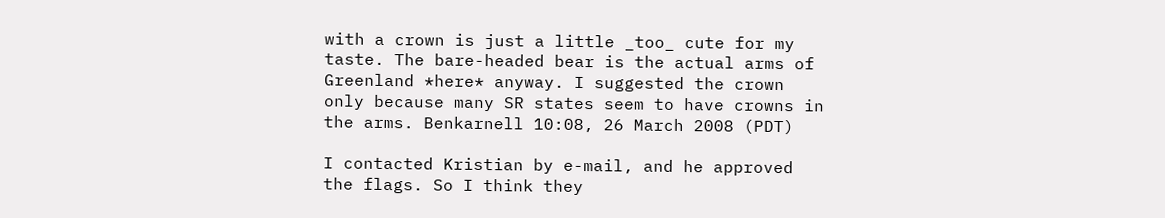with a crown is just a little _too_ cute for my taste. The bare-headed bear is the actual arms of Greenland *here* anyway. I suggested the crown only because many SR states seem to have crowns in the arms. Benkarnell 10:08, 26 March 2008 (PDT)

I contacted Kristian by e-mail, and he approved the flags. So I think they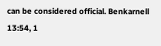can be considered official. Benkarnell 13:54, 1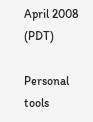April 2008 (PDT)

Personal tools